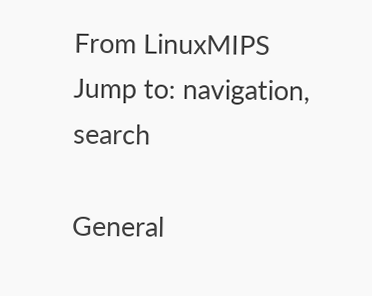From LinuxMIPS
Jump to: navigation, search

General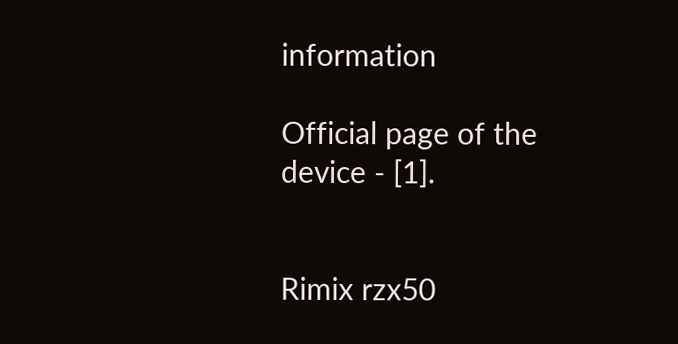information

Official page of the device - [1].


Rimix rzx50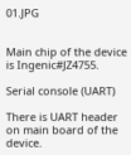01.JPG


Main chip of the device is Ingenic#JZ4755.

Serial console (UART)

There is UART header on main board of the device.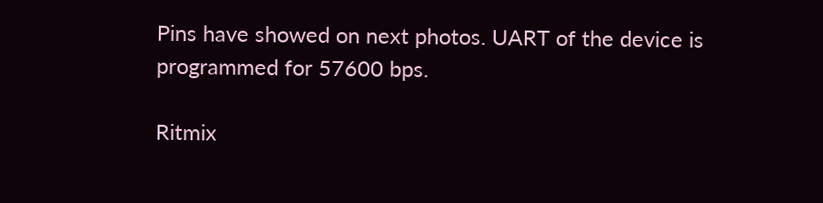Pins have showed on next photos. UART of the device is programmed for 57600 bps.

Ritmix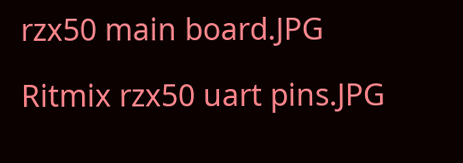rzx50 main board.JPG

Ritmix rzx50 uart pins.JPG